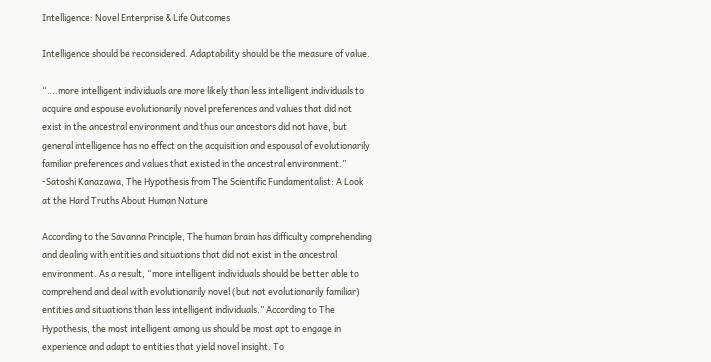Intelligence: Novel Enterprise & Life Outcomes

Intelligence should be reconsidered. Adaptability should be the measure of value.

“….more intelligent individuals are more likely than less intelligent individuals to acquire and espouse evolutionarily novel preferences and values that did not exist in the ancestral environment and thus our ancestors did not have, but general intelligence has no effect on the acquisition and espousal of evolutionarily familiar preferences and values that existed in the ancestral environment.”     -Satoshi Kanazawa, The Hypothesis from The Scientific Fundamentalist: A Look at the Hard Truths About Human Nature

According to the Savanna Principle, The human brain has difficulty comprehending and dealing with entities and situations that did not exist in the ancestral environment. As a result, “more intelligent individuals should be better able to comprehend and deal with evolutionarily novel (but not evolutionarily familiar) entities and situations than less intelligent individuals.” According to The Hypothesis, the most intelligent among us should be most apt to engage in experience and adapt to entities that yield novel insight. To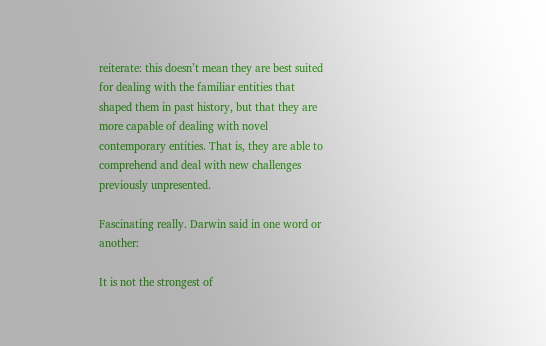reiterate: this doesn’t mean they are best suited for dealing with the familiar entities that shaped them in past history, but that they are more capable of dealing with novel contemporary entities. That is, they are able to comprehend and deal with new challenges previously unpresented.

Fascinating really. Darwin said in one word or another:

It is not the strongest of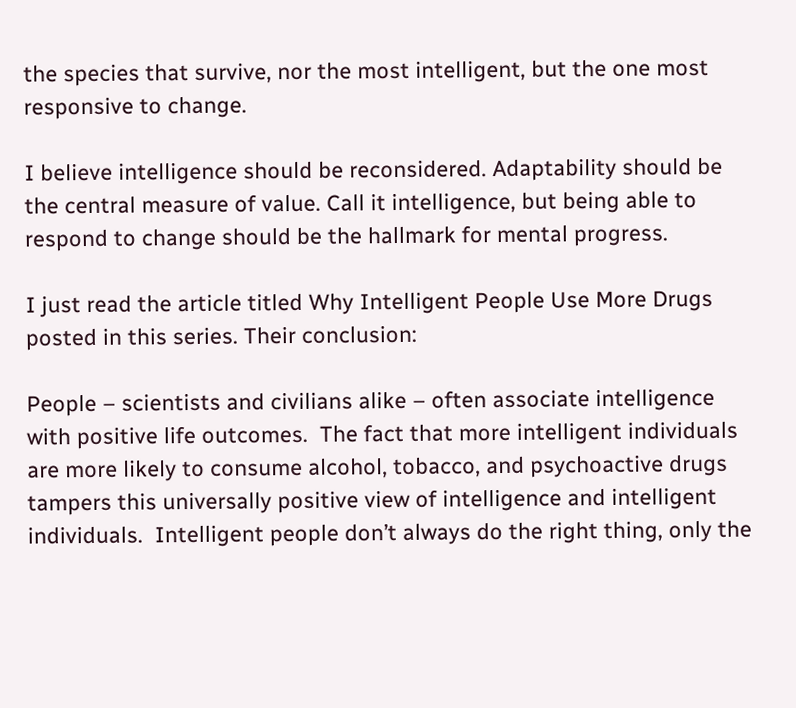the species that survive, nor the most intelligent, but the one most responsive to change.

I believe intelligence should be reconsidered. Adaptability should be the central measure of value. Call it intelligence, but being able to respond to change should be the hallmark for mental progress.

I just read the article titled Why Intelligent People Use More Drugs posted in this series. Their conclusion:

People – scientists and civilians alike – often associate intelligence with positive life outcomes.  The fact that more intelligent individuals are more likely to consume alcohol, tobacco, and psychoactive drugs tampers this universally positive view of intelligence and intelligent individuals.  Intelligent people don’t always do the right thing, only the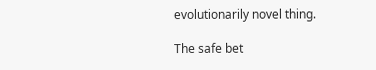evolutionarily novel thing.

The safe bet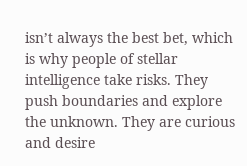isn’t always the best bet, which is why people of stellar intelligence take risks. They push boundaries and explore the unknown. They are curious and desire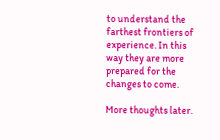to understand the farthest frontiers of experience. In this way they are more prepared for the changes to come.

More thoughts later.